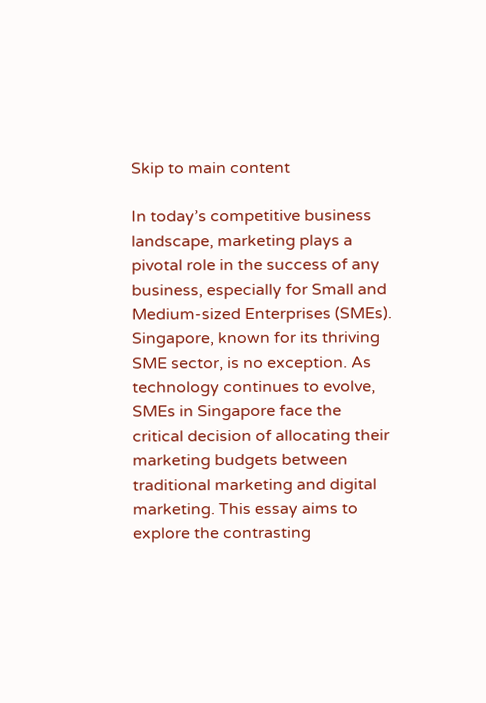Skip to main content

In today’s competitive business landscape, marketing plays a pivotal role in the success of any business, especially for Small and Medium-sized Enterprises (SMEs). Singapore, known for its thriving SME sector, is no exception. As technology continues to evolve, SMEs in Singapore face the critical decision of allocating their marketing budgets between traditional marketing and digital marketing. This essay aims to explore the contrasting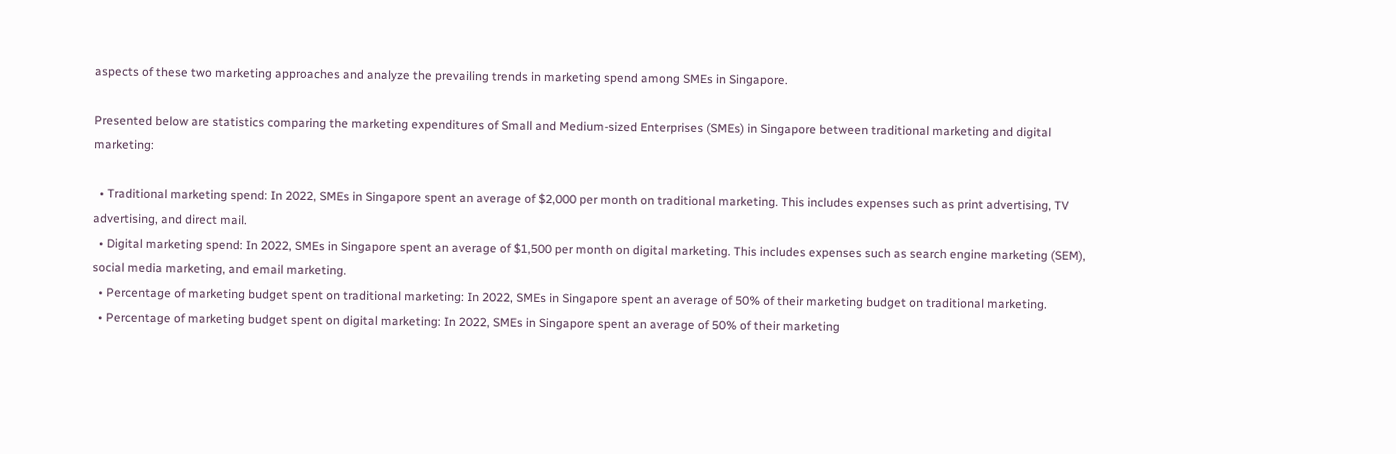aspects of these two marketing approaches and analyze the prevailing trends in marketing spend among SMEs in Singapore.

Presented below are statistics comparing the marketing expenditures of Small and Medium-sized Enterprises (SMEs) in Singapore between traditional marketing and digital marketing:

  • Traditional marketing spend: In 2022, SMEs in Singapore spent an average of $2,000 per month on traditional marketing. This includes expenses such as print advertising, TV advertising, and direct mail.
  • Digital marketing spend: In 2022, SMEs in Singapore spent an average of $1,500 per month on digital marketing. This includes expenses such as search engine marketing (SEM), social media marketing, and email marketing.
  • Percentage of marketing budget spent on traditional marketing: In 2022, SMEs in Singapore spent an average of 50% of their marketing budget on traditional marketing.
  • Percentage of marketing budget spent on digital marketing: In 2022, SMEs in Singapore spent an average of 50% of their marketing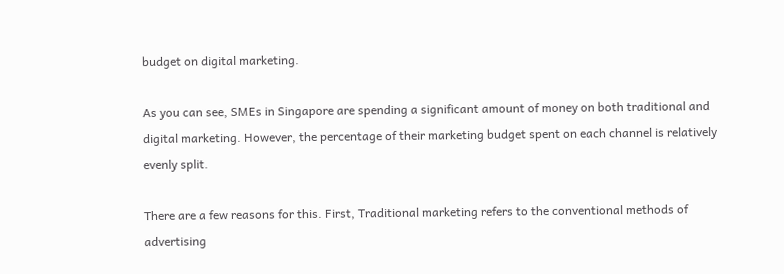budget on digital marketing.

As you can see, SMEs in Singapore are spending a significant amount of money on both traditional and digital marketing. However, the percentage of their marketing budget spent on each channel is relatively evenly split.

There are a few reasons for this. First, Traditional marketing refers to the conventional methods of advertising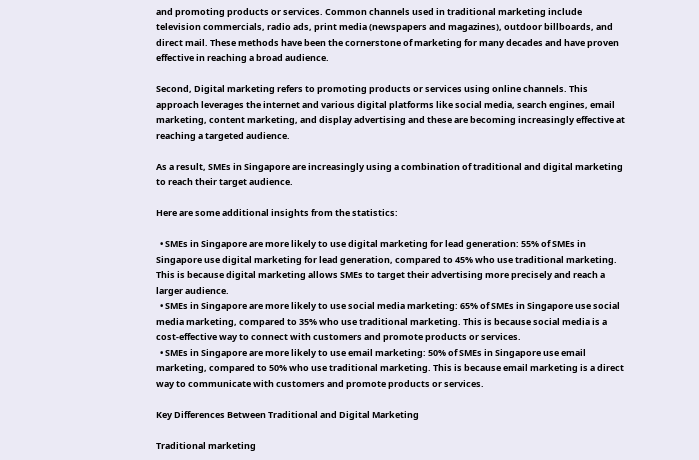and promoting products or services. Common channels used in traditional marketing include television commercials, radio ads, print media (newspapers and magazines), outdoor billboards, and direct mail. These methods have been the cornerstone of marketing for many decades and have proven effective in reaching a broad audience.

Second, Digital marketing refers to promoting products or services using online channels. This approach leverages the internet and various digital platforms like social media, search engines, email marketing, content marketing, and display advertising and these are becoming increasingly effective at reaching a targeted audience.

As a result, SMEs in Singapore are increasingly using a combination of traditional and digital marketing to reach their target audience.

Here are some additional insights from the statistics:

  • SMEs in Singapore are more likely to use digital marketing for lead generation: 55% of SMEs in Singapore use digital marketing for lead generation, compared to 45% who use traditional marketing. This is because digital marketing allows SMEs to target their advertising more precisely and reach a larger audience.
  • SMEs in Singapore are more likely to use social media marketing: 65% of SMEs in Singapore use social media marketing, compared to 35% who use traditional marketing. This is because social media is a cost-effective way to connect with customers and promote products or services.
  • SMEs in Singapore are more likely to use email marketing: 50% of SMEs in Singapore use email marketing, compared to 50% who use traditional marketing. This is because email marketing is a direct way to communicate with customers and promote products or services.

Key Differences Between Traditional and Digital Marketing

Traditional marketing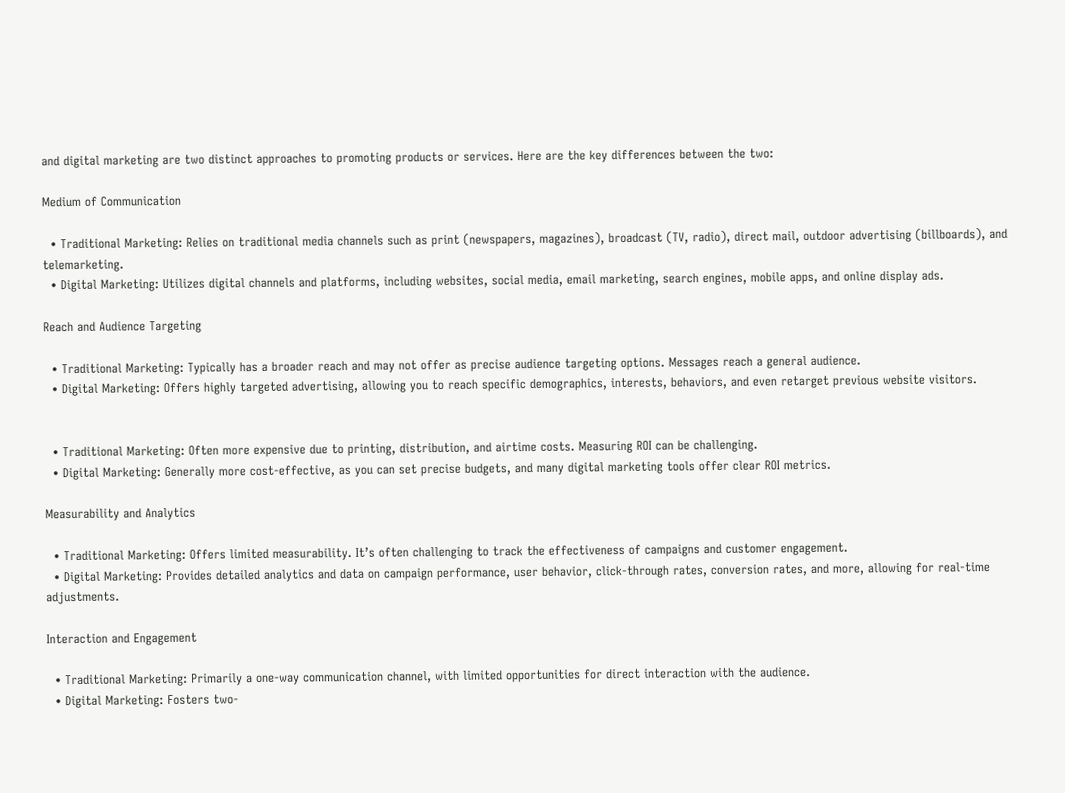and digital marketing are two distinct approaches to promoting products or services. Here are the key differences between the two:

Medium of Communication

  • Traditional Marketing: Relies on traditional media channels such as print (newspapers, magazines), broadcast (TV, radio), direct mail, outdoor advertising (billboards), and telemarketing.
  • Digital Marketing: Utilizes digital channels and platforms, including websites, social media, email marketing, search engines, mobile apps, and online display ads.

Reach and Audience Targeting

  • Traditional Marketing: Typically has a broader reach and may not offer as precise audience targeting options. Messages reach a general audience.
  • Digital Marketing: Offers highly targeted advertising, allowing you to reach specific demographics, interests, behaviors, and even retarget previous website visitors.


  • Traditional Marketing: Often more expensive due to printing, distribution, and airtime costs. Measuring ROI can be challenging.
  • Digital Marketing: Generally more cost-effective, as you can set precise budgets, and many digital marketing tools offer clear ROI metrics.

Measurability and Analytics

  • Traditional Marketing: Offers limited measurability. It’s often challenging to track the effectiveness of campaigns and customer engagement.
  • Digital Marketing: Provides detailed analytics and data on campaign performance, user behavior, click-through rates, conversion rates, and more, allowing for real-time adjustments.

Interaction and Engagement

  • Traditional Marketing: Primarily a one-way communication channel, with limited opportunities for direct interaction with the audience.
  • Digital Marketing: Fosters two-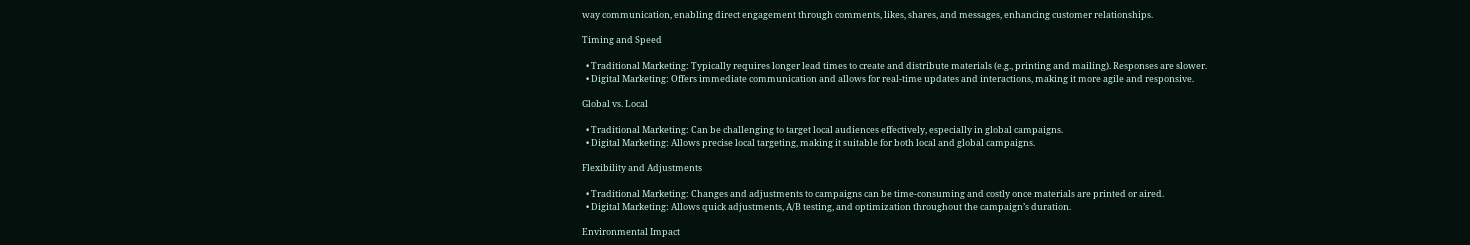way communication, enabling direct engagement through comments, likes, shares, and messages, enhancing customer relationships.

Timing and Speed

  • Traditional Marketing: Typically requires longer lead times to create and distribute materials (e.g., printing and mailing). Responses are slower.
  • Digital Marketing: Offers immediate communication and allows for real-time updates and interactions, making it more agile and responsive.

Global vs. Local

  • Traditional Marketing: Can be challenging to target local audiences effectively, especially in global campaigns.
  • Digital Marketing: Allows precise local targeting, making it suitable for both local and global campaigns.

Flexibility and Adjustments

  • Traditional Marketing: Changes and adjustments to campaigns can be time-consuming and costly once materials are printed or aired.
  • Digital Marketing: Allows quick adjustments, A/B testing, and optimization throughout the campaign’s duration.

Environmental Impact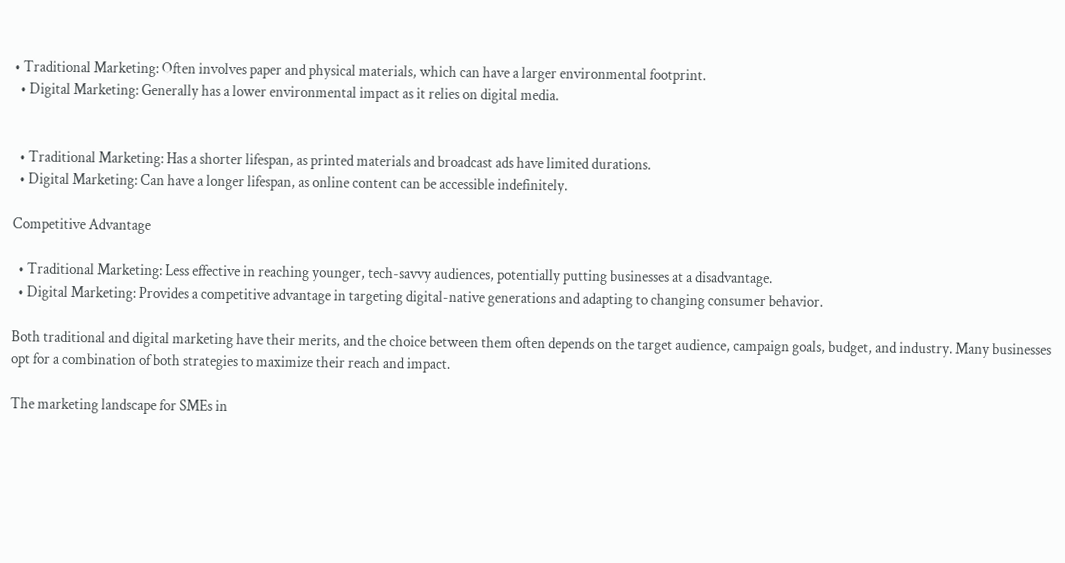• Traditional Marketing: Often involves paper and physical materials, which can have a larger environmental footprint.
  • Digital Marketing: Generally has a lower environmental impact as it relies on digital media.


  • Traditional Marketing: Has a shorter lifespan, as printed materials and broadcast ads have limited durations.
  • Digital Marketing: Can have a longer lifespan, as online content can be accessible indefinitely.

Competitive Advantage

  • Traditional Marketing: Less effective in reaching younger, tech-savvy audiences, potentially putting businesses at a disadvantage.
  • Digital Marketing: Provides a competitive advantage in targeting digital-native generations and adapting to changing consumer behavior.

Both traditional and digital marketing have their merits, and the choice between them often depends on the target audience, campaign goals, budget, and industry. Many businesses opt for a combination of both strategies to maximize their reach and impact.

The marketing landscape for SMEs in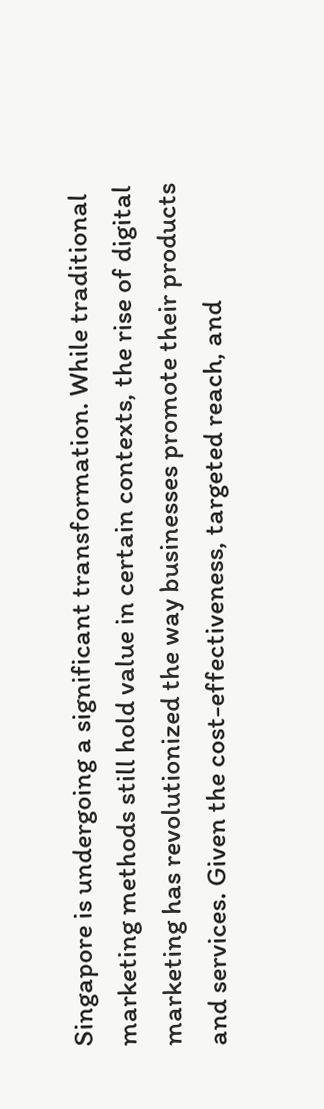Singapore is undergoing a significant transformation. While traditional marketing methods still hold value in certain contexts, the rise of digital marketing has revolutionized the way businesses promote their products and services. Given the cost-effectiveness, targeted reach, and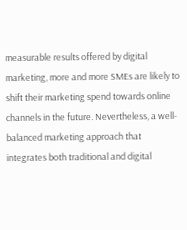measurable results offered by digital marketing, more and more SMEs are likely to shift their marketing spend towards online channels in the future. Nevertheless, a well-balanced marketing approach that integrates both traditional and digital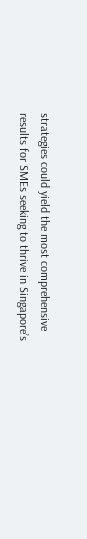strategies could yield the most comprehensive results for SMEs seeking to thrive in Singapore’s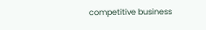competitive business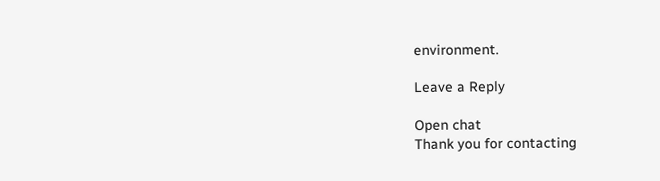environment.

Leave a Reply

Open chat
Thank you for contacting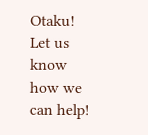Otaku! Let us know how we can help!